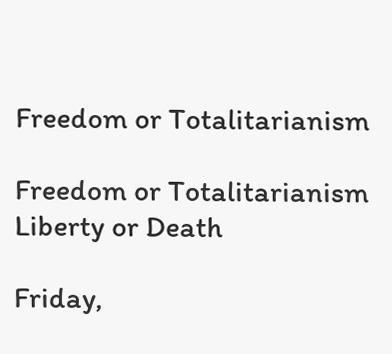Freedom or Totalitarianism

Freedom or Totalitarianism
Liberty or Death

Friday,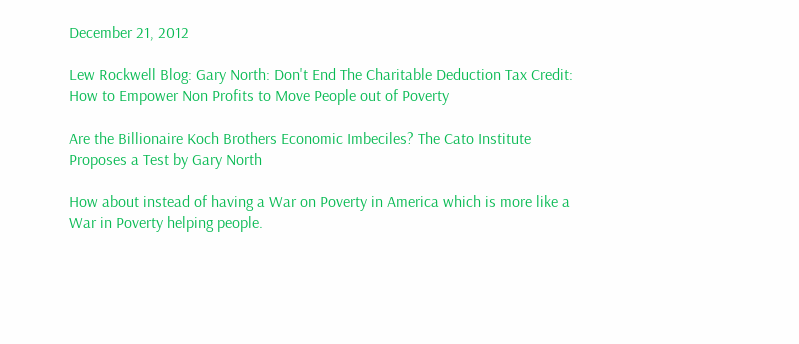December 21, 2012

Lew Rockwell Blog: Gary North: Don't End The Charitable Deduction Tax Credit: How to Empower Non Profits to Move People out of Poverty

Are the Billionaire Koch Brothers Economic Imbeciles? The Cato Institute Proposes a Test by Gary North

How about instead of having a War on Poverty in America which is more like a War in Poverty helping people.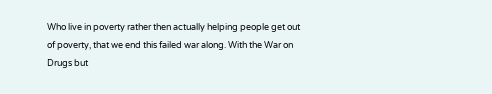Who live in poverty rather then actually helping people get out of poverty, that we end this failed war along. With the War on Drugs but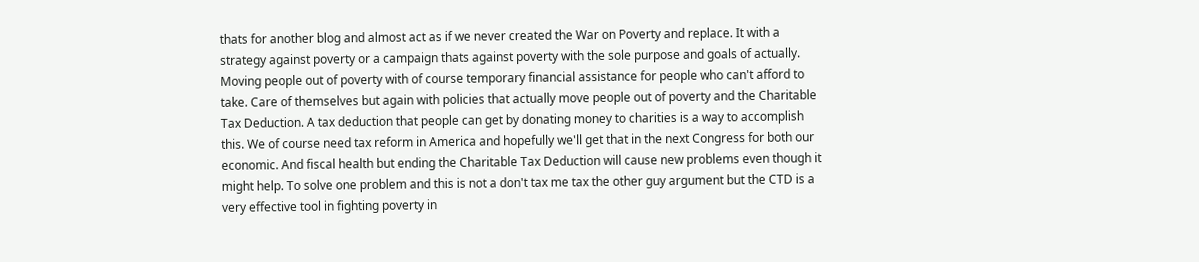thats for another blog and almost act as if we never created the War on Poverty and replace. It with a strategy against poverty or a campaign thats against poverty with the sole purpose and goals of actually. Moving people out of poverty with of course temporary financial assistance for people who can't afford to take. Care of themselves but again with policies that actually move people out of poverty and the Charitable Tax Deduction. A tax deduction that people can get by donating money to charities is a way to accomplish this. We of course need tax reform in America and hopefully we'll get that in the next Congress for both our economic. And fiscal health but ending the Charitable Tax Deduction will cause new problems even though it might help. To solve one problem and this is not a don't tax me tax the other guy argument but the CTD is a very effective tool in fighting poverty in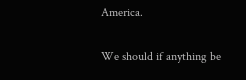America.

We should if anything be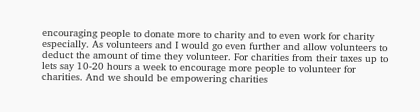encouraging people to donate more to charity and to even work for charity especially. As volunteers and I would go even further and allow volunteers to deduct the amount of time they volunteer. For charities from their taxes up to lets say 10-20 hours a week to encourage more people to volunteer for charities. And we should be empowering charities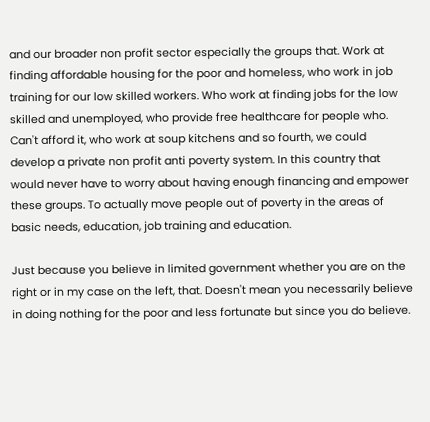and our broader non profit sector especially the groups that. Work at finding affordable housing for the poor and homeless, who work in job training for our low skilled workers. Who work at finding jobs for the low skilled and unemployed, who provide free healthcare for people who. Can't afford it, who work at soup kitchens and so fourth, we could develop a private non profit anti poverty system. In this country that would never have to worry about having enough financing and empower these groups. To actually move people out of poverty in the areas of basic needs, education, job training and education.

Just because you believe in limited government whether you are on the right or in my case on the left, that. Doesn't mean you necessarily believe in doing nothing for the poor and less fortunate but since you do believe.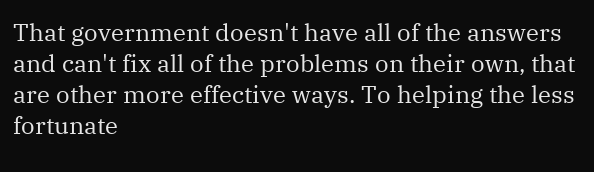That government doesn't have all of the answers and can't fix all of the problems on their own, that are other more effective ways. To helping the less fortunate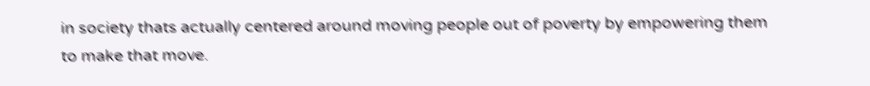in society thats actually centered around moving people out of poverty by empowering them to make that move.